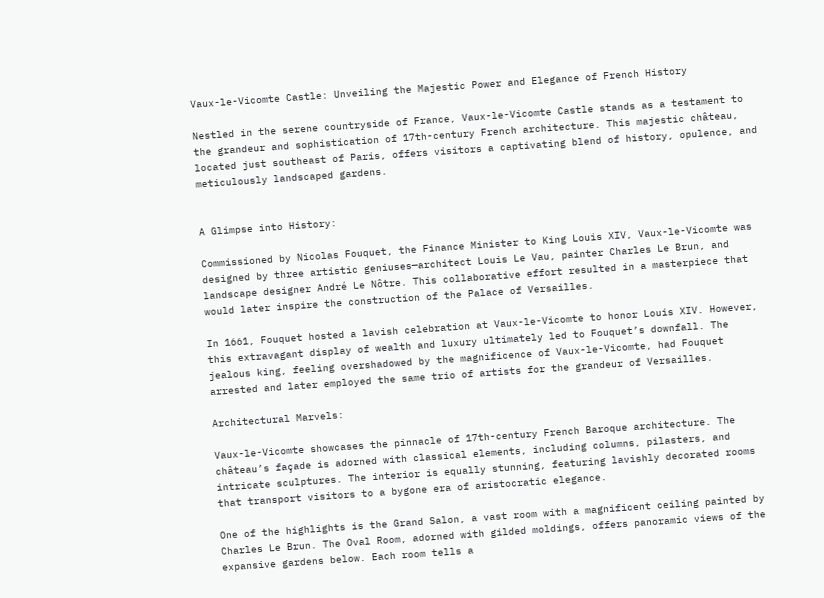Vaux-le-Vicomte Castle: Unveiling the Majestic Power and Elegance of French History

Nestled in the serene countryside of France, Vaux-le-Vicomte Castle stands as a testament to the grandeur and sophistication of 17th-century French architecture. This majestic château, located just southeast of Paris, offers visitors a captivating blend of history, opulence, and meticulously landscaped gardens.


A Glimpse into History:

Commissioned by Nicolas Fouquet, the Finance Minister to King Louis XIV, Vaux-le-Vicomte was designed by three artistic geniuses—architect Louis Le Vau, painter Charles Le Brun, and landscape designer André Le Nôtre. This collaborative effort resulted in a masterpiece that would later inspire the construction of the Palace of Versailles.

In 1661, Fouquet hosted a lavish celebration at Vaux-le-Vicomte to honor Louis XIV. However, this extravagant display of wealth and luxury ultimately led to Fouquet’s downfall. The jealous king, feeling overshadowed by the magnificence of Vaux-le-Vicomte, had Fouquet arrested and later employed the same trio of artists for the grandeur of Versailles.

Architectural Marvels:

Vaux-le-Vicomte showcases the pinnacle of 17th-century French Baroque architecture. The château’s façade is adorned with classical elements, including columns, pilasters, and intricate sculptures. The interior is equally stunning, featuring lavishly decorated rooms that transport visitors to a bygone era of aristocratic elegance.

One of the highlights is the Grand Salon, a vast room with a magnificent ceiling painted by Charles Le Brun. The Oval Room, adorned with gilded moldings, offers panoramic views of the expansive gardens below. Each room tells a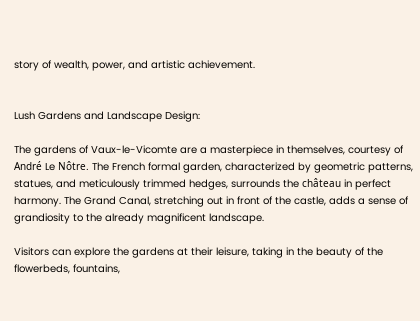story of wealth, power, and artistic achievement.


Lush Gardens and Landscape Design:

The gardens of Vaux-le-Vicomte are a masterpiece in themselves, courtesy of André Le Nôtre. The French formal garden, characterized by geometric patterns, statues, and meticulously trimmed hedges, surrounds the château in perfect harmony. The Grand Canal, stretching out in front of the castle, adds a sense of grandiosity to the already magnificent landscape.

Visitors can explore the gardens at their leisure, taking in the beauty of the flowerbeds, fountains,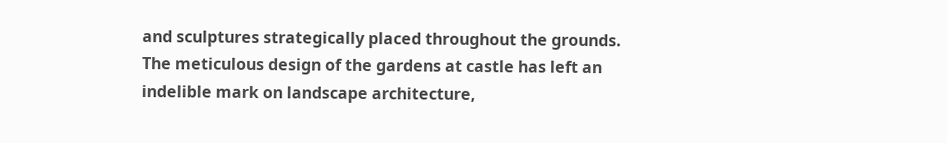and sculptures strategically placed throughout the grounds. The meticulous design of the gardens at castle has left an indelible mark on landscape architecture,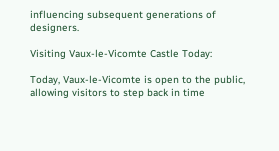influencing subsequent generations of designers.

Visiting Vaux-le-Vicomte Castle Today:

Today, Vaux-le-Vicomte is open to the public, allowing visitors to step back in time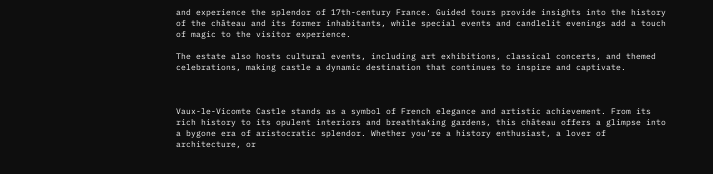and experience the splendor of 17th-century France. Guided tours provide insights into the history of the château and its former inhabitants, while special events and candlelit evenings add a touch of magic to the visitor experience.

The estate also hosts cultural events, including art exhibitions, classical concerts, and themed celebrations, making castle a dynamic destination that continues to inspire and captivate.



Vaux-le-Vicomte Castle stands as a symbol of French elegance and artistic achievement. From its rich history to its opulent interiors and breathtaking gardens, this château offers a glimpse into a bygone era of aristocratic splendor. Whether you’re a history enthusiast, a lover of architecture, or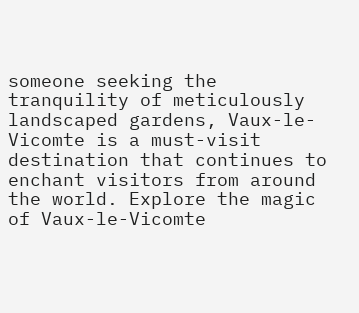someone seeking the tranquility of meticulously landscaped gardens, Vaux-le-Vicomte is a must-visit destination that continues to enchant visitors from around the world. Explore the magic of Vaux-le-Vicomte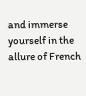and immerse yourself in the allure of French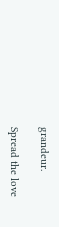grandeur.

Spread the love